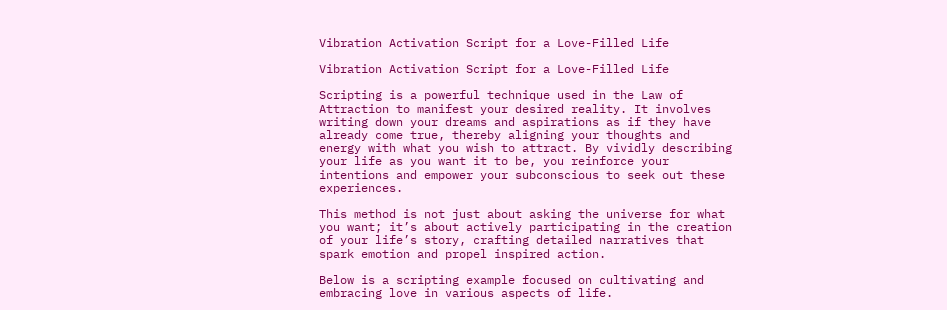Vibration Activation Script for a Love-Filled Life

Vibration Activation Script for a Love-Filled Life

Scripting is a powerful technique used in the Law of Attraction to manifest your desired reality. It involves writing down your dreams and aspirations as if they have already come true, thereby aligning your thoughts and energy with what you wish to attract. By vividly describing your life as you want it to be, you reinforce your intentions and empower your subconscious to seek out these experiences.

This method is not just about asking the universe for what you want; it’s about actively participating in the creation of your life’s story, crafting detailed narratives that spark emotion and propel inspired action.

Below is a scripting example focused on cultivating and embracing love in various aspects of life.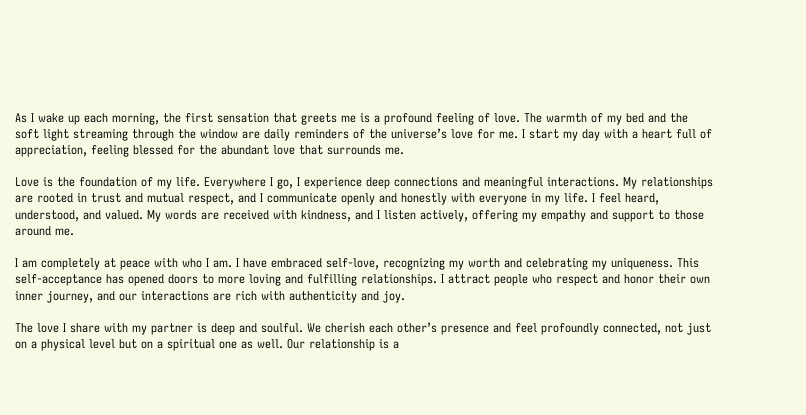As I wake up each morning, the first sensation that greets me is a profound feeling of love. The warmth of my bed and the soft light streaming through the window are daily reminders of the universe’s love for me. I start my day with a heart full of appreciation, feeling blessed for the abundant love that surrounds me.

Love is the foundation of my life. Everywhere I go, I experience deep connections and meaningful interactions. My relationships are rooted in trust and mutual respect, and I communicate openly and honestly with everyone in my life. I feel heard, understood, and valued. My words are received with kindness, and I listen actively, offering my empathy and support to those around me.

I am completely at peace with who I am. I have embraced self-love, recognizing my worth and celebrating my uniqueness. This self-acceptance has opened doors to more loving and fulfilling relationships. I attract people who respect and honor their own inner journey, and our interactions are rich with authenticity and joy.

The love I share with my partner is deep and soulful. We cherish each other’s presence and feel profoundly connected, not just on a physical level but on a spiritual one as well. Our relationship is a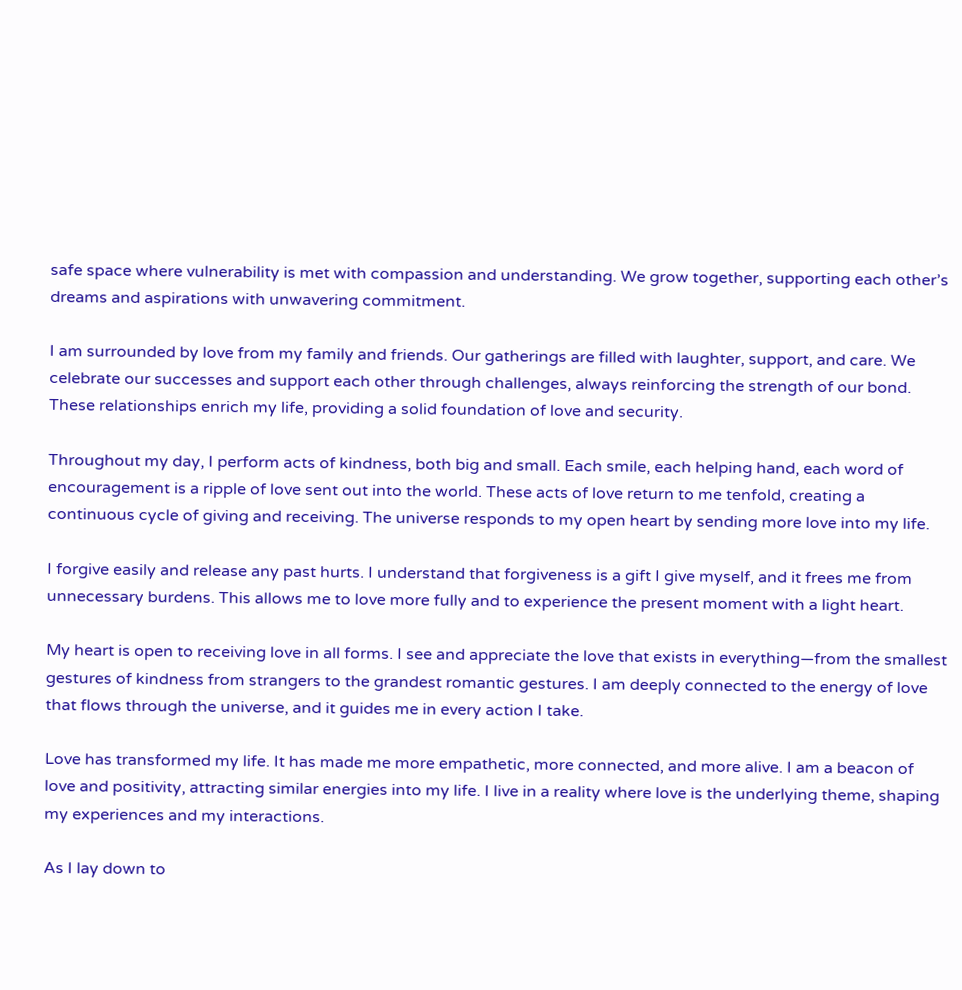safe space where vulnerability is met with compassion and understanding. We grow together, supporting each other’s dreams and aspirations with unwavering commitment.

I am surrounded by love from my family and friends. Our gatherings are filled with laughter, support, and care. We celebrate our successes and support each other through challenges, always reinforcing the strength of our bond. These relationships enrich my life, providing a solid foundation of love and security.

Throughout my day, I perform acts of kindness, both big and small. Each smile, each helping hand, each word of encouragement is a ripple of love sent out into the world. These acts of love return to me tenfold, creating a continuous cycle of giving and receiving. The universe responds to my open heart by sending more love into my life.

I forgive easily and release any past hurts. I understand that forgiveness is a gift I give myself, and it frees me from unnecessary burdens. This allows me to love more fully and to experience the present moment with a light heart.

My heart is open to receiving love in all forms. I see and appreciate the love that exists in everything—from the smallest gestures of kindness from strangers to the grandest romantic gestures. I am deeply connected to the energy of love that flows through the universe, and it guides me in every action I take.

Love has transformed my life. It has made me more empathetic, more connected, and more alive. I am a beacon of love and positivity, attracting similar energies into my life. I live in a reality where love is the underlying theme, shaping my experiences and my interactions.

As I lay down to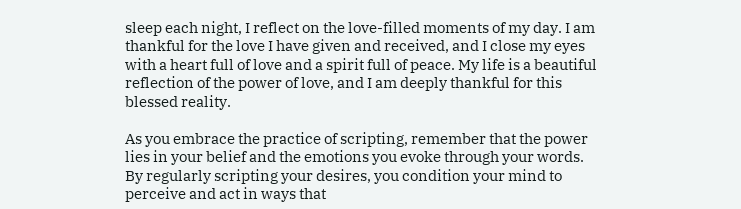sleep each night, I reflect on the love-filled moments of my day. I am thankful for the love I have given and received, and I close my eyes with a heart full of love and a spirit full of peace. My life is a beautiful reflection of the power of love, and I am deeply thankful for this blessed reality.

As you embrace the practice of scripting, remember that the power lies in your belief and the emotions you evoke through your words. By regularly scripting your desires, you condition your mind to perceive and act in ways that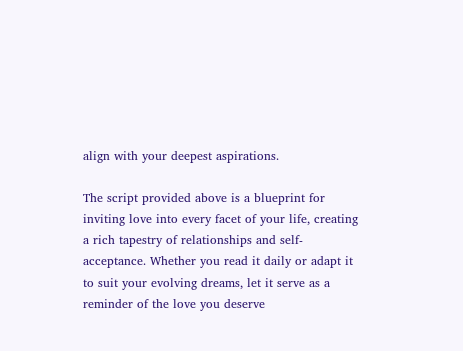align with your deepest aspirations.

The script provided above is a blueprint for inviting love into every facet of your life, creating a rich tapestry of relationships and self-acceptance. Whether you read it daily or adapt it to suit your evolving dreams, let it serve as a reminder of the love you deserve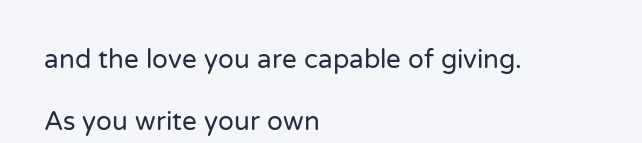and the love you are capable of giving.

As you write your own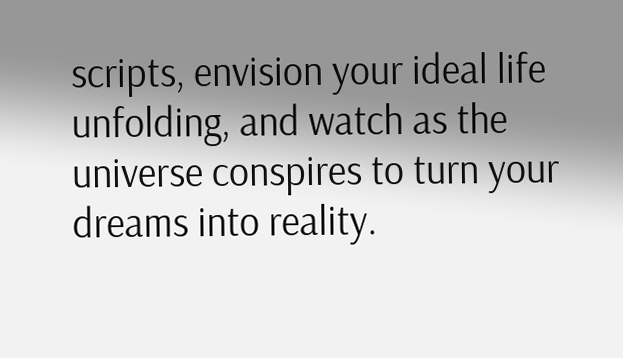scripts, envision your ideal life unfolding, and watch as the universe conspires to turn your dreams into reality.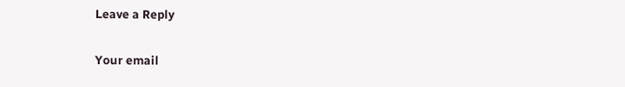Leave a Reply

Your email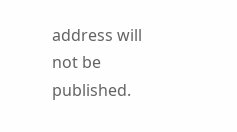address will not be published.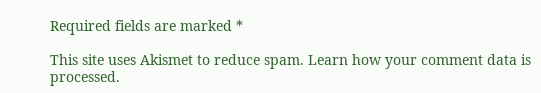Required fields are marked *

This site uses Akismet to reduce spam. Learn how your comment data is processed.